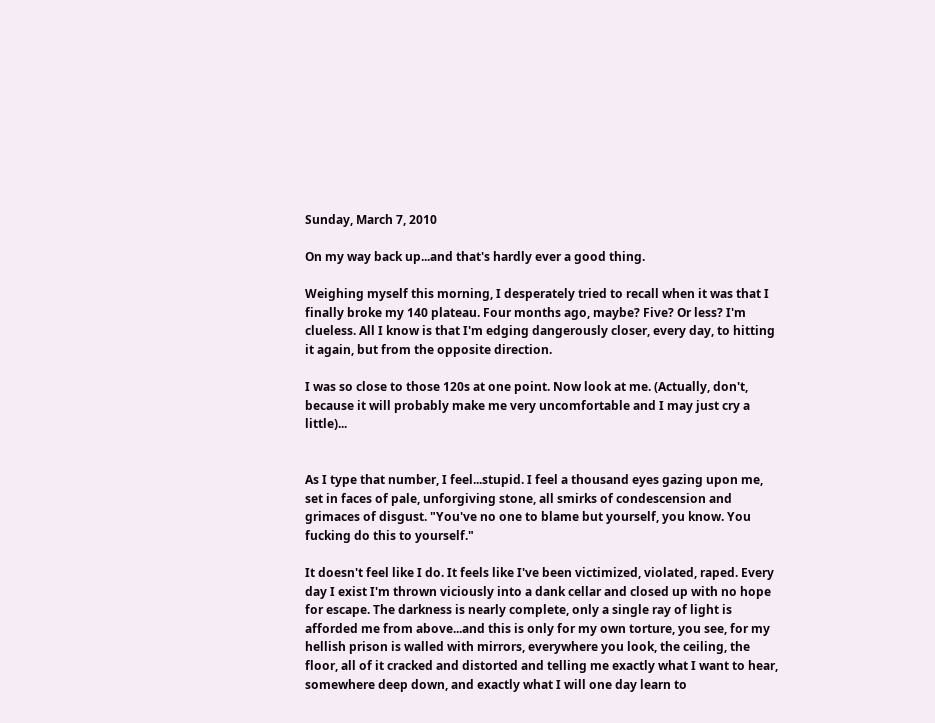Sunday, March 7, 2010

On my way back up...and that's hardly ever a good thing.

Weighing myself this morning, I desperately tried to recall when it was that I finally broke my 140 plateau. Four months ago, maybe? Five? Or less? I'm clueless. All I know is that I'm edging dangerously closer, every day, to hitting it again, but from the opposite direction.

I was so close to those 120s at one point. Now look at me. (Actually, don't, because it will probably make me very uncomfortable and I may just cry a little)...


As I type that number, I feel...stupid. I feel a thousand eyes gazing upon me, set in faces of pale, unforgiving stone, all smirks of condescension and grimaces of disgust. "You've no one to blame but yourself, you know. You fucking do this to yourself."

It doesn't feel like I do. It feels like I've been victimized, violated, raped. Every day I exist I'm thrown viciously into a dank cellar and closed up with no hope for escape. The darkness is nearly complete, only a single ray of light is afforded me from above...and this is only for my own torture, you see, for my hellish prison is walled with mirrors, everywhere you look, the ceiling, the floor, all of it cracked and distorted and telling me exactly what I want to hear, somewhere deep down, and exactly what I will one day learn to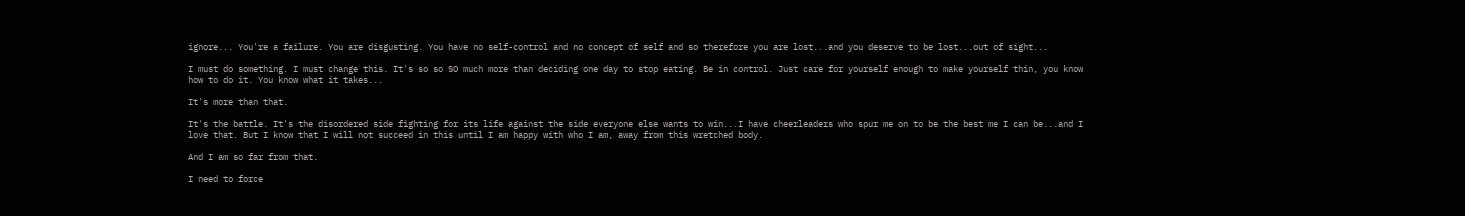ignore... You're a failure. You are disgusting. You have no self-control and no concept of self and so therefore you are lost...and you deserve to be lost...out of sight...

I must do something. I must change this. It's so so SO much more than deciding one day to stop eating. Be in control. Just care for yourself enough to make yourself thin, you know how to do it. You know what it takes...

It's more than that.

It's the battle. It's the disordered side fighting for its life against the side everyone else wants to win...I have cheerleaders who spur me on to be the best me I can be...and I love that. But I know that I will not succeed in this until I am happy with who I am, away from this wretched body.

And I am so far from that.

I need to force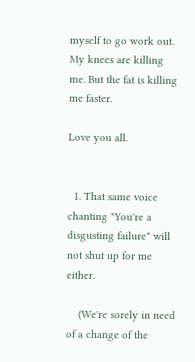myself to go work out. My knees are killing me. But the fat is killing me faster.

Love you all.


  1. That same voice chanting "You're a disgusting failure" will not shut up for me either.

    (We're sorely in need of a change of the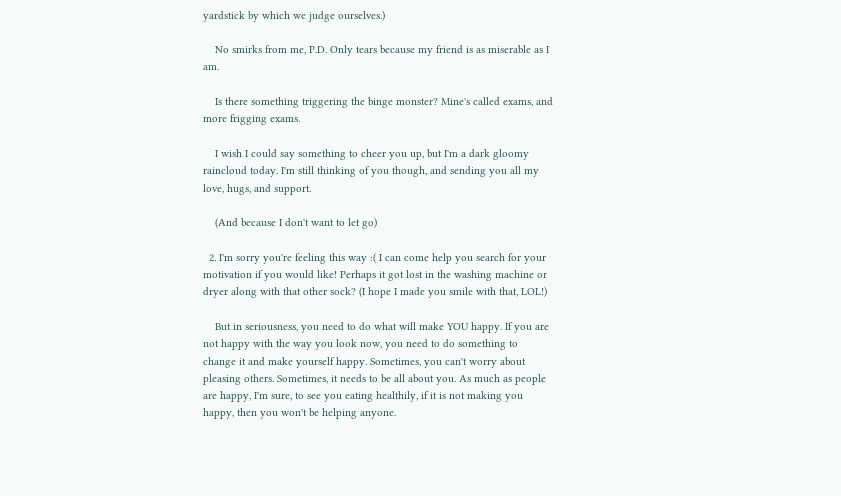yardstick by which we judge ourselves.)

    No smirks from me, P.D. Only tears because my friend is as miserable as I am.

    Is there something triggering the binge monster? Mine's called exams, and more frigging exams.

    I wish I could say something to cheer you up, but I'm a dark gloomy raincloud today. I'm still thinking of you though, and sending you all my love, hugs, and support.

    (And because I don't want to let go)

  2. I'm sorry you're feeling this way :( I can come help you search for your motivation if you would like! Perhaps it got lost in the washing machine or dryer along with that other sock? (I hope I made you smile with that, LOL!)

    But in seriousness, you need to do what will make YOU happy. If you are not happy with the way you look now, you need to do something to change it and make yourself happy. Sometimes, you can't worry about pleasing others. Sometimes, it needs to be all about you. As much as people are happy, I'm sure, to see you eating healthily, if it is not making you happy, then you won't be helping anyone.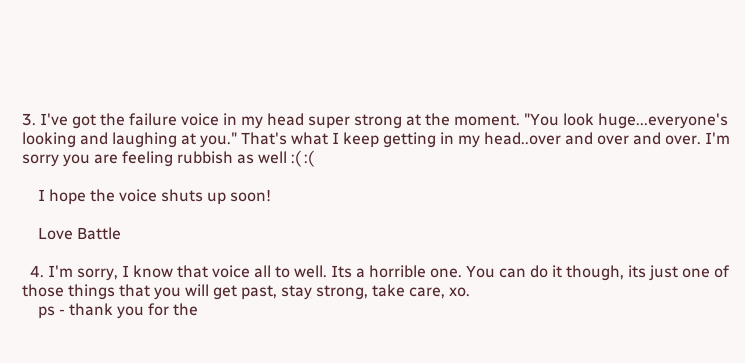3. I've got the failure voice in my head super strong at the moment. "You look huge...everyone's looking and laughing at you." That's what I keep getting in my head..over and over and over. I'm sorry you are feeling rubbish as well :( :(

    I hope the voice shuts up soon!

    Love Battle

  4. I'm sorry, I know that voice all to well. Its a horrible one. You can do it though, its just one of those things that you will get past, stay strong, take care, xo.
    ps - thank you for the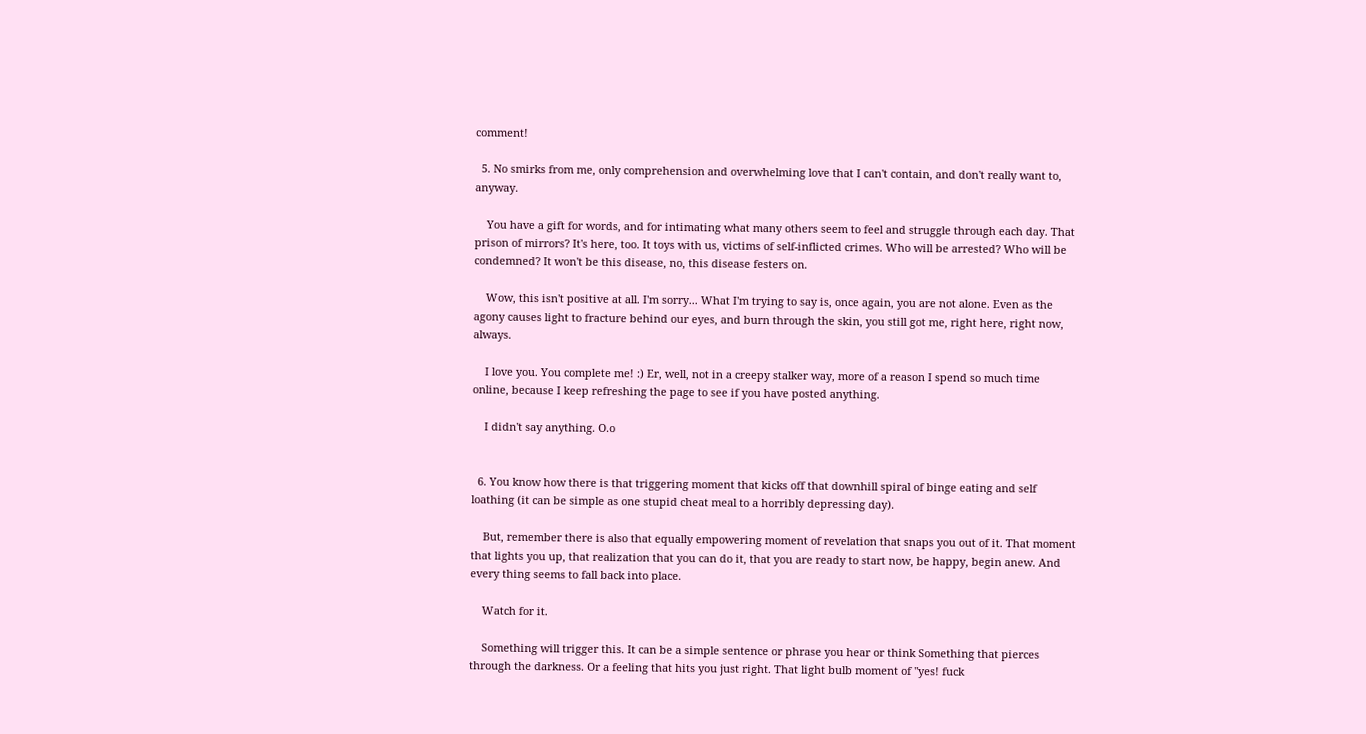comment!

  5. No smirks from me, only comprehension and overwhelming love that I can't contain, and don't really want to, anyway.

    You have a gift for words, and for intimating what many others seem to feel and struggle through each day. That prison of mirrors? It's here, too. It toys with us, victims of self-inflicted crimes. Who will be arrested? Who will be condemned? It won't be this disease, no, this disease festers on.

    Wow, this isn't positive at all. I'm sorry... What I'm trying to say is, once again, you are not alone. Even as the agony causes light to fracture behind our eyes, and burn through the skin, you still got me, right here, right now, always.

    I love you. You complete me! :) Er, well, not in a creepy stalker way, more of a reason I spend so much time online, because I keep refreshing the page to see if you have posted anything.

    I didn't say anything. O.o


  6. You know how there is that triggering moment that kicks off that downhill spiral of binge eating and self loathing (it can be simple as one stupid cheat meal to a horribly depressing day).

    But, remember there is also that equally empowering moment of revelation that snaps you out of it. That moment that lights you up, that realization that you can do it, that you are ready to start now, be happy, begin anew. And every thing seems to fall back into place.

    Watch for it.

    Something will trigger this. It can be a simple sentence or phrase you hear or think Something that pierces through the darkness. Or a feeling that hits you just right. That light bulb moment of "yes! fuck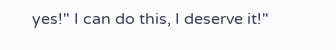yes!" I can do this, I deserve it!"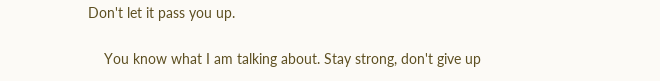Don't let it pass you up.

    You know what I am talking about. Stay strong, don't give up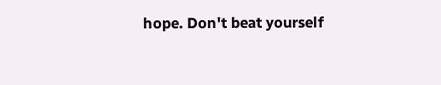hope. Don't beat yourself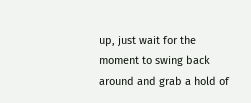up, just wait for the moment to swing back around and grab a hold of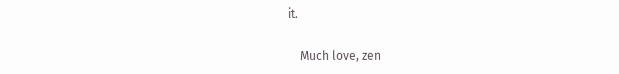it.

    Much love, zen